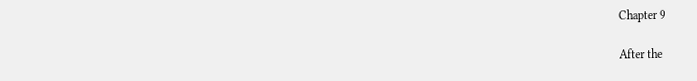Chapter 9

After the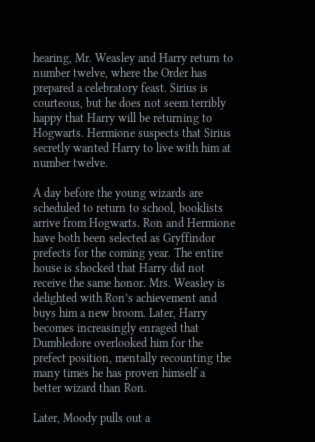hearing, Mr. Weasley and Harry return to number twelve, where the Order has prepared a celebratory feast. Sirius is courteous, but he does not seem terribly happy that Harry will be returning to Hogwarts. Hermione suspects that Sirius secretly wanted Harry to live with him at number twelve.

A day before the young wizards are scheduled to return to school, booklists arrive from Hogwarts. Ron and Hermione have both been selected as Gryffindor prefects for the coming year. The entire house is shocked that Harry did not receive the same honor. Mrs. Weasley is delighted with Ron’s achievement and buys him a new broom. Later, Harry becomes increasingly enraged that Dumbledore overlooked him for the prefect position, mentally recounting the many times he has proven himself a better wizard than Ron.

Later, Moody pulls out a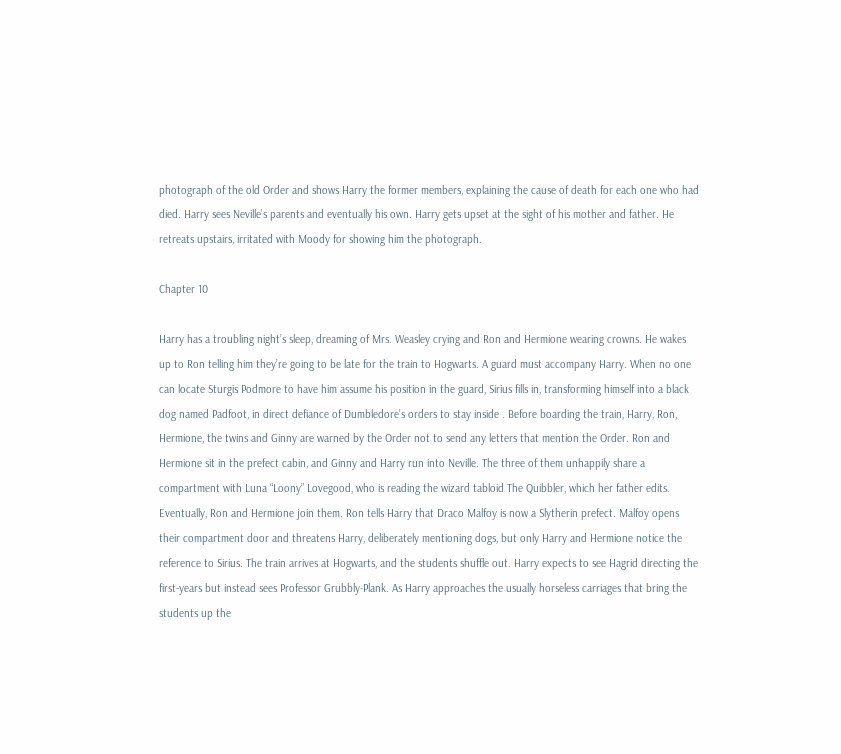photograph of the old Order and shows Harry the former members, explaining the cause of death for each one who had died. Harry sees Neville’s parents and eventually his own. Harry gets upset at the sight of his mother and father. He retreats upstairs, irritated with Moody for showing him the photograph.

Chapter 10

Harry has a troubling night’s sleep, dreaming of Mrs. Weasley crying and Ron and Hermione wearing crowns. He wakes up to Ron telling him they’re going to be late for the train to Hogwarts. A guard must accompany Harry. When no one can locate Sturgis Podmore to have him assume his position in the guard, Sirius fills in, transforming himself into a black dog named Padfoot, in direct defiance of Dumbledore’s orders to stay inside . Before boarding the train, Harry, Ron, Hermione, the twins and Ginny are warned by the Order not to send any letters that mention the Order. Ron and Hermione sit in the prefect cabin, and Ginny and Harry run into Neville. The three of them unhappily share a compartment with Luna “Loony” Lovegood, who is reading the wizard tabloid The Quibbler, which her father edits. Eventually, Ron and Hermione join them. Ron tells Harry that Draco Malfoy is now a Slytherin prefect. Malfoy opens their compartment door and threatens Harry, deliberately mentioning dogs, but only Harry and Hermione notice the reference to Sirius. The train arrives at Hogwarts, and the students shuffle out. Harry expects to see Hagrid directing the first-years but instead sees Professor Grubbly-Plank. As Harry approaches the usually horseless carriages that bring the students up the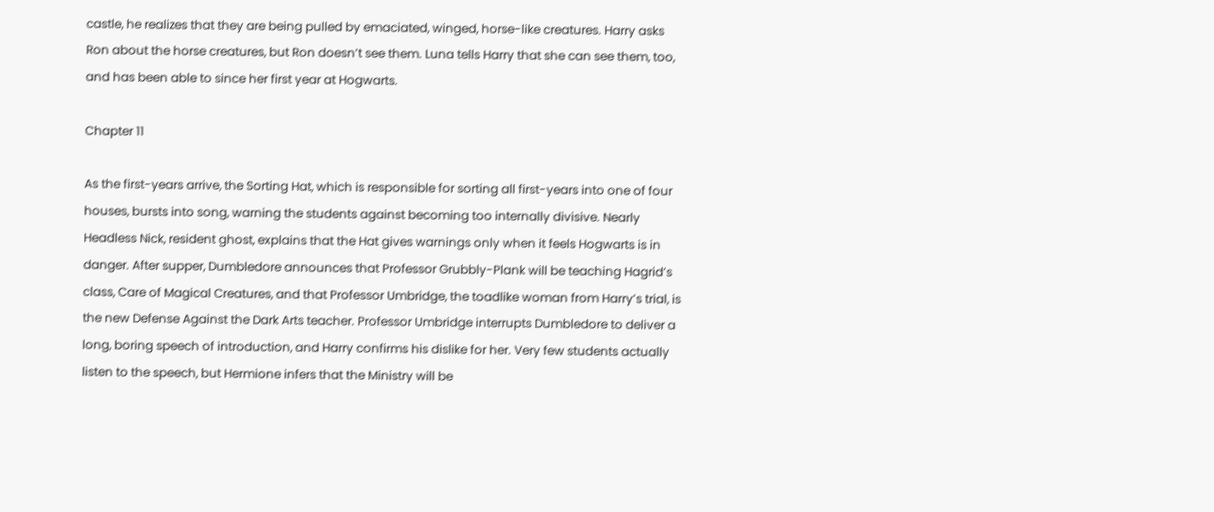castle, he realizes that they are being pulled by emaciated, winged, horse-like creatures. Harry asks Ron about the horse creatures, but Ron doesn’t see them. Luna tells Harry that she can see them, too, and has been able to since her first year at Hogwarts.

Chapter 11

As the first-years arrive, the Sorting Hat, which is responsible for sorting all first-years into one of four houses, bursts into song, warning the students against becoming too internally divisive. Nearly Headless Nick, resident ghost, explains that the Hat gives warnings only when it feels Hogwarts is in danger. After supper, Dumbledore announces that Professor Grubbly-Plank will be teaching Hagrid’s class, Care of Magical Creatures, and that Professor Umbridge, the toadlike woman from Harry’s trial, is the new Defense Against the Dark Arts teacher. Professor Umbridge interrupts Dumbledore to deliver a long, boring speech of introduction, and Harry confirms his dislike for her. Very few students actually listen to the speech, but Hermione infers that the Ministry will be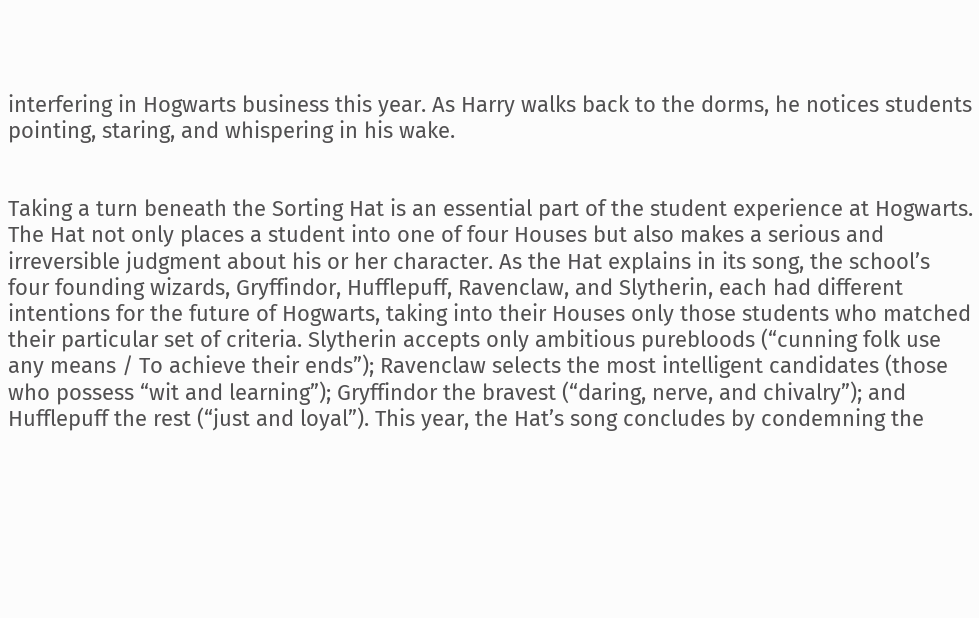interfering in Hogwarts business this year. As Harry walks back to the dorms, he notices students pointing, staring, and whispering in his wake.


Taking a turn beneath the Sorting Hat is an essential part of the student experience at Hogwarts. The Hat not only places a student into one of four Houses but also makes a serious and irreversible judgment about his or her character. As the Hat explains in its song, the school’s four founding wizards, Gryffindor, Hufflepuff, Ravenclaw, and Slytherin, each had different intentions for the future of Hogwarts, taking into their Houses only those students who matched their particular set of criteria. Slytherin accepts only ambitious purebloods (“cunning folk use any means / To achieve their ends”); Ravenclaw selects the most intelligent candidates (those who possess “wit and learning”); Gryffindor the bravest (“daring, nerve, and chivalry”); and Hufflepuff the rest (“just and loyal”). This year, the Hat’s song concludes by condemning the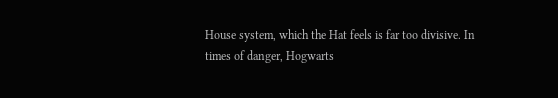House system, which the Hat feels is far too divisive. In times of danger, Hogwarts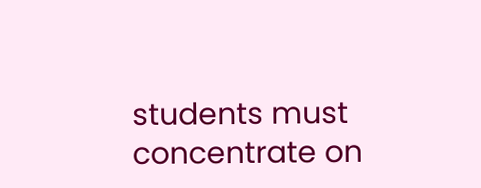students must concentrate on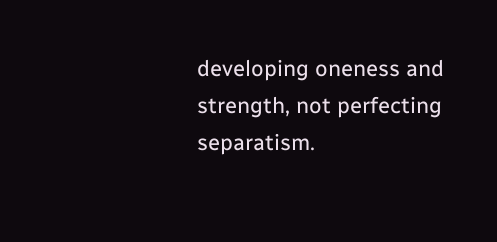developing oneness and strength, not perfecting separatism.